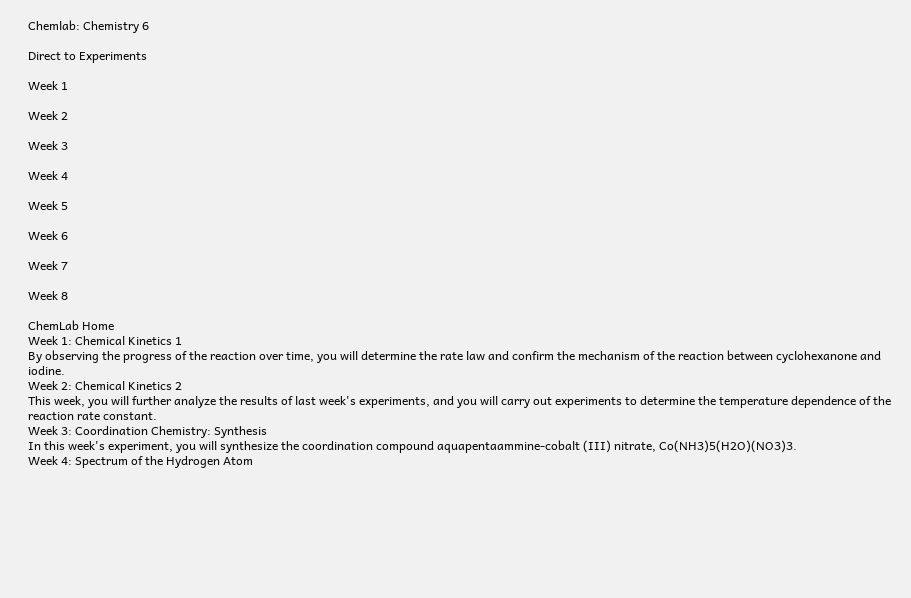Chemlab: Chemistry 6

Direct to Experiments

Week 1

Week 2

Week 3

Week 4

Week 5

Week 6

Week 7

Week 8

ChemLab Home
Week 1: Chemical Kinetics 1
By observing the progress of the reaction over time, you will determine the rate law and confirm the mechanism of the reaction between cyclohexanone and iodine.
Week 2: Chemical Kinetics 2
This week, you will further analyze the results of last week's experiments, and you will carry out experiments to determine the temperature dependence of the reaction rate constant.
Week 3: Coordination Chemistry: Synthesis
In this week's experiment, you will synthesize the coordination compound aquapentaammine-cobalt (III) nitrate, Co(NH3)5(H2O)(NO3)3.
Week 4: Spectrum of the Hydrogen Atom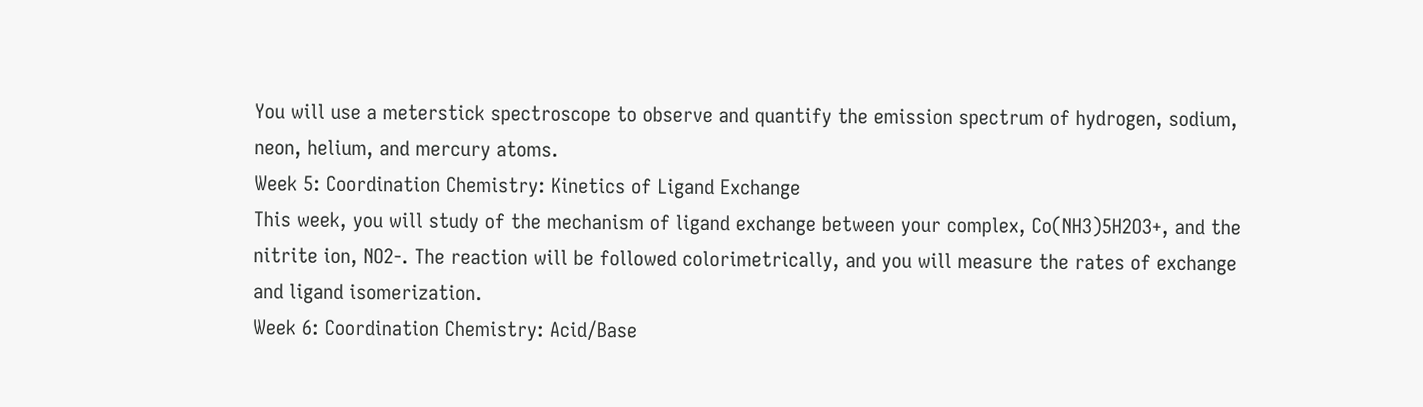You will use a meterstick spectroscope to observe and quantify the emission spectrum of hydrogen, sodium, neon, helium, and mercury atoms.
Week 5: Coordination Chemistry: Kinetics of Ligand Exchange
This week, you will study of the mechanism of ligand exchange between your complex, Co(NH3)5H2O3+, and the nitrite ion, NO2-. The reaction will be followed colorimetrically, and you will measure the rates of exchange and ligand isomerization.
Week 6: Coordination Chemistry: Acid/Base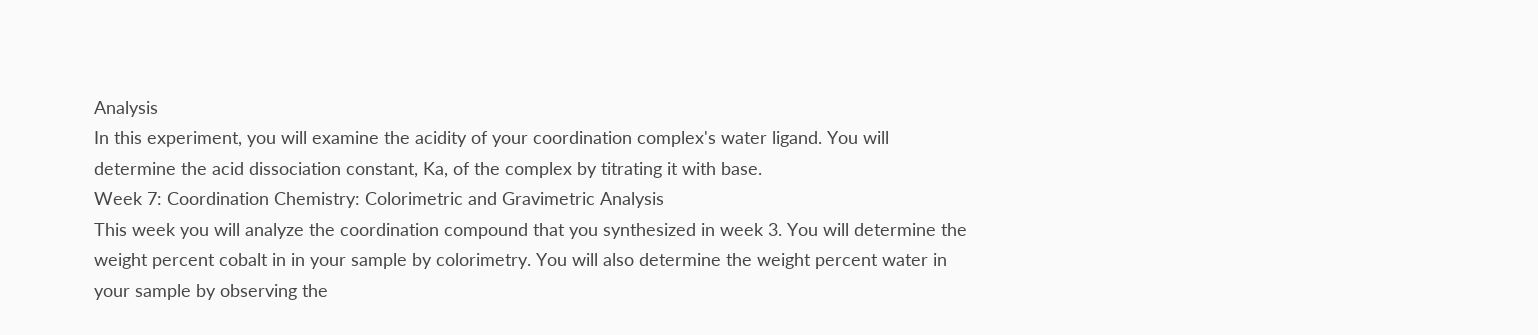Analysis
In this experiment, you will examine the acidity of your coordination complex's water ligand. You will determine the acid dissociation constant, Ka, of the complex by titrating it with base.
Week 7: Coordination Chemistry: Colorimetric and Gravimetric Analysis
This week you will analyze the coordination compound that you synthesized in week 3. You will determine the weight percent cobalt in in your sample by colorimetry. You will also determine the weight percent water in your sample by observing the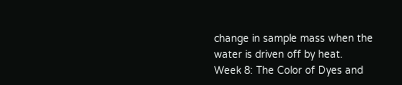change in sample mass when the water is driven off by heat.
Week 8: The Color of Dyes and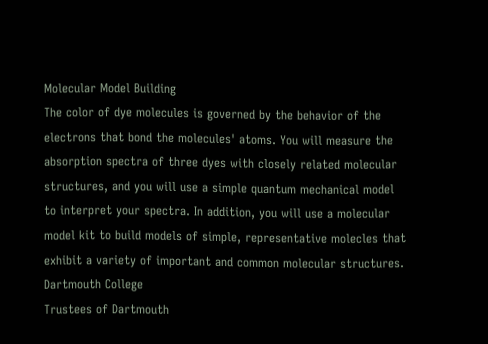Molecular Model Building
The color of dye molecules is governed by the behavior of the electrons that bond the molecules' atoms. You will measure the absorption spectra of three dyes with closely related molecular structures, and you will use a simple quantum mechanical model to interpret your spectra. In addition, you will use a molecular model kit to build models of simple, representative molecles that exhibit a variety of important and common molecular structures.
Dartmouth College
Trustees of Dartmouth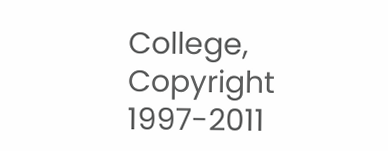College, Copyright 1997-2011